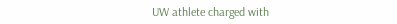UW athlete charged with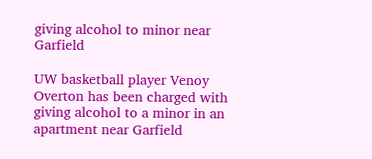giving alcohol to minor near Garfield

UW basketball player Venoy Overton has been charged with giving alcohol to a minor in an apartment near Garfield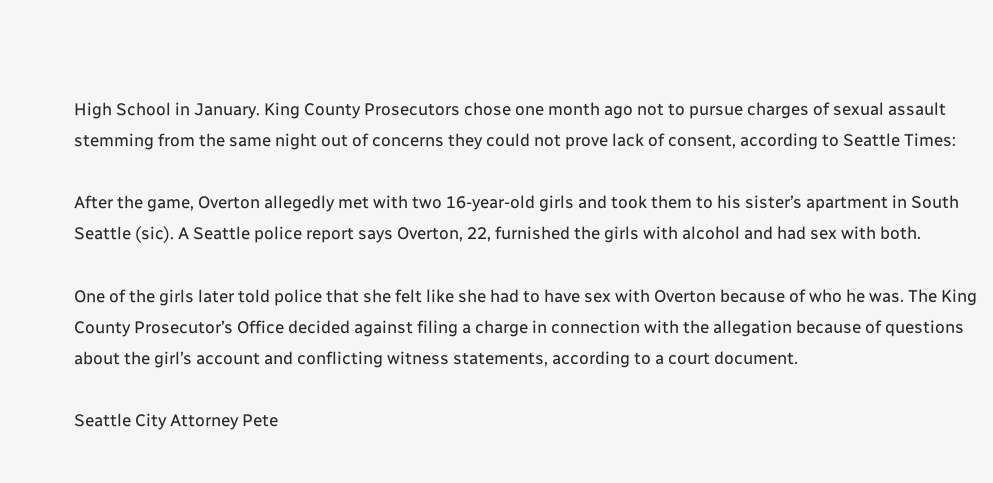High School in January. King County Prosecutors chose one month ago not to pursue charges of sexual assault stemming from the same night out of concerns they could not prove lack of consent, according to Seattle Times:

After the game, Overton allegedly met with two 16-year-old girls and took them to his sister’s apartment in South Seattle (sic). A Seattle police report says Overton, 22, furnished the girls with alcohol and had sex with both.

One of the girls later told police that she felt like she had to have sex with Overton because of who he was. The King County Prosecutor’s Office decided against filing a charge in connection with the allegation because of questions about the girl’s account and conflicting witness statements, according to a court document.

Seattle City Attorney Pete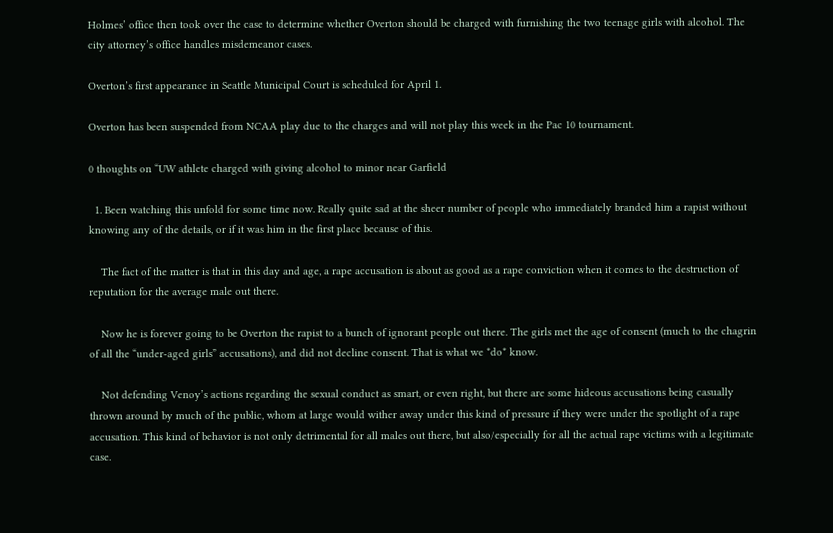Holmes’ office then took over the case to determine whether Overton should be charged with furnishing the two teenage girls with alcohol. The city attorney’s office handles misdemeanor cases.

Overton’s first appearance in Seattle Municipal Court is scheduled for April 1.

Overton has been suspended from NCAA play due to the charges and will not play this week in the Pac 10 tournament.

0 thoughts on “UW athlete charged with giving alcohol to minor near Garfield

  1. Been watching this unfold for some time now. Really quite sad at the sheer number of people who immediately branded him a rapist without knowing any of the details, or if it was him in the first place because of this.

    The fact of the matter is that in this day and age, a rape accusation is about as good as a rape conviction when it comes to the destruction of reputation for the average male out there.

    Now he is forever going to be Overton the rapist to a bunch of ignorant people out there. The girls met the age of consent (much to the chagrin of all the “under-aged girls” accusations), and did not decline consent. That is what we *do* know.

    Not defending Venoy’s actions regarding the sexual conduct as smart, or even right, but there are some hideous accusations being casually thrown around by much of the public, whom at large would wither away under this kind of pressure if they were under the spotlight of a rape accusation. This kind of behavior is not only detrimental for all males out there, but also/especially for all the actual rape victims with a legitimate case.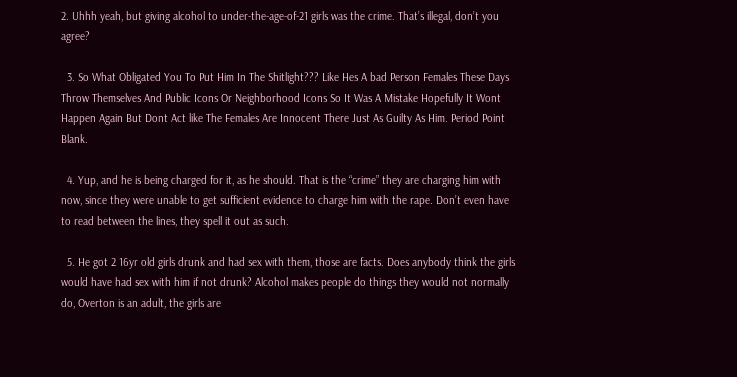2. Uhhh yeah, but giving alcohol to under-the-age-of-21 girls was the crime. That’s illegal, don’t you agree?

  3. So What Obligated You To Put Him In The Shitlight??? Like Hes A bad Person Females These Days Throw Themselves And Public Icons Or Neighborhood Icons So It Was A Mistake Hopefully It Wont Happen Again But Dont Act like The Females Are Innocent There Just As Guilty As Him. Period Point Blank.

  4. Yup, and he is being charged for it, as he should. That is the “crime” they are charging him with now, since they were unable to get sufficient evidence to charge him with the rape. Don’t even have to read between the lines, they spell it out as such.

  5. He got 2 16yr old girls drunk and had sex with them, those are facts. Does anybody think the girls would have had sex with him if not drunk? Alcohol makes people do things they would not normally do, Overton is an adult, the girls are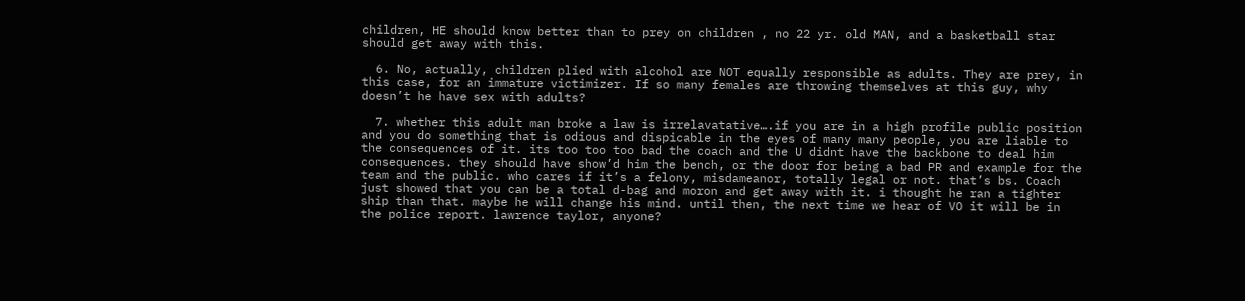children, HE should know better than to prey on children , no 22 yr. old MAN, and a basketball star should get away with this.

  6. No, actually, children plied with alcohol are NOT equally responsible as adults. They are prey, in this case, for an immature victimizer. If so many females are throwing themselves at this guy, why doesn’t he have sex with adults?

  7. whether this adult man broke a law is irrelavatative….if you are in a high profile public position and you do something that is odious and dispicable in the eyes of many many people, you are liable to the consequences of it. its too too too bad the coach and the U didnt have the backbone to deal him consequences. they should have show’d him the bench, or the door for being a bad PR and example for the team and the public. who cares if it’s a felony, misdameanor, totally legal or not. that’s bs. Coach just showed that you can be a total d-bag and moron and get away with it. i thought he ran a tighter ship than that. maybe he will change his mind. until then, the next time we hear of VO it will be in the police report. lawrence taylor, anyone?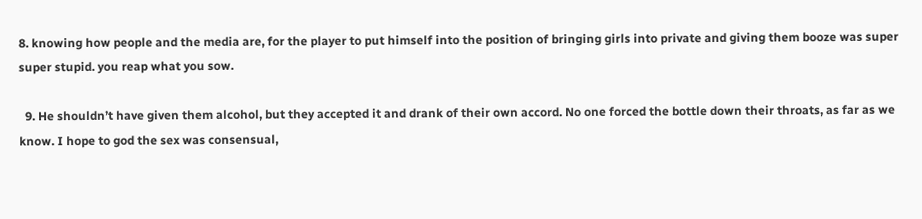8. knowing how people and the media are, for the player to put himself into the position of bringing girls into private and giving them booze was super super stupid. you reap what you sow.

  9. He shouldn’t have given them alcohol, but they accepted it and drank of their own accord. No one forced the bottle down their throats, as far as we know. I hope to god the sex was consensual,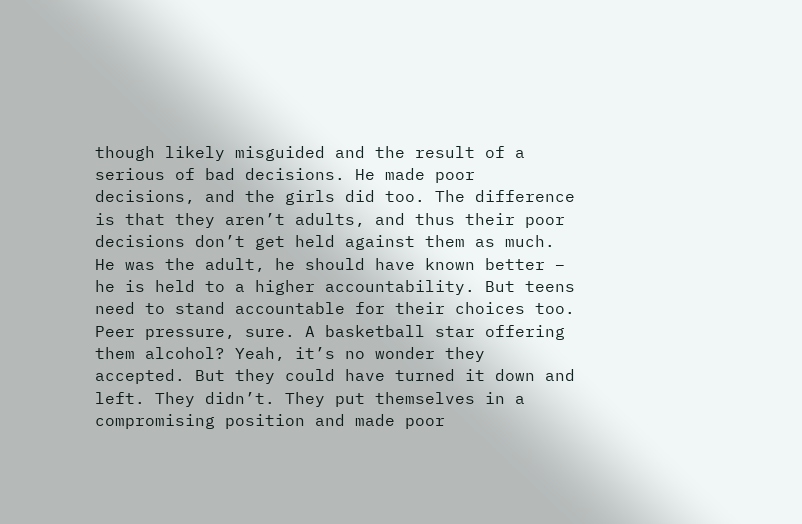though likely misguided and the result of a serious of bad decisions. He made poor decisions, and the girls did too. The difference is that they aren’t adults, and thus their poor decisions don’t get held against them as much. He was the adult, he should have known better – he is held to a higher accountability. But teens need to stand accountable for their choices too. Peer pressure, sure. A basketball star offering them alcohol? Yeah, it’s no wonder they accepted. But they could have turned it down and left. They didn’t. They put themselves in a compromising position and made poor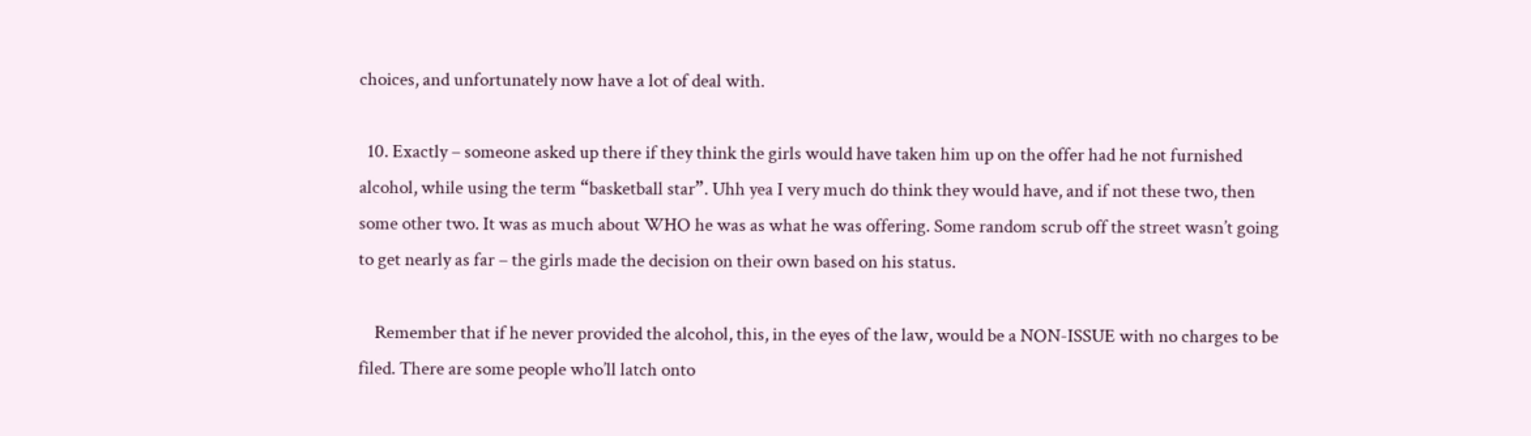choices, and unfortunately now have a lot of deal with.

  10. Exactly – someone asked up there if they think the girls would have taken him up on the offer had he not furnished alcohol, while using the term “basketball star”. Uhh yea I very much do think they would have, and if not these two, then some other two. It was as much about WHO he was as what he was offering. Some random scrub off the street wasn’t going to get nearly as far – the girls made the decision on their own based on his status.

    Remember that if he never provided the alcohol, this, in the eyes of the law, would be a NON-ISSUE with no charges to be filed. There are some people who’ll latch onto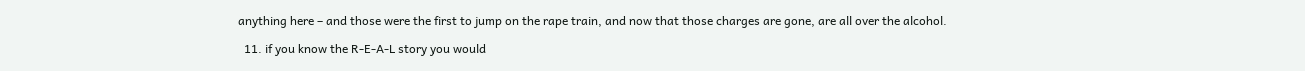anything here – and those were the first to jump on the rape train, and now that those charges are gone, are all over the alcohol.

  11. if you know the R-E-A-L story you would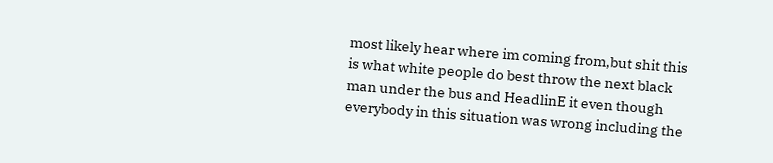most likely hear where im coming from,but shit this is what white people do best throw the next black man under the bus and HeadlinE it even though everybody in this situation was wrong including the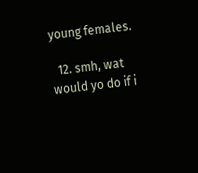young females.

  12. smh, wat would yo do if i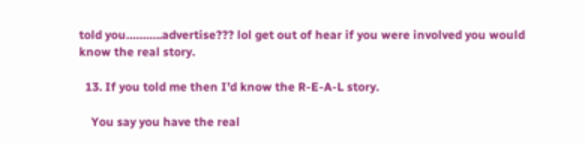told you………..advertise??? lol get out of hear if you were involved you would know the real story.

  13. If you told me then I’d know the R-E-A-L story.

    You say you have the real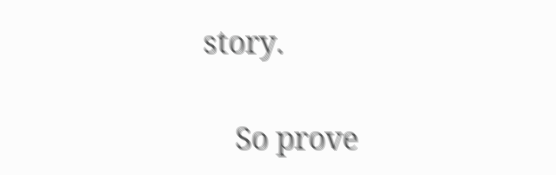story.

    So prove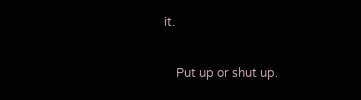it.

    Put up or shut up.